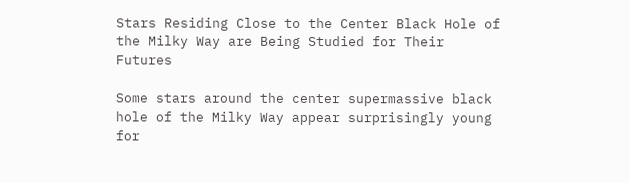Stars Residing Close to the Center Black Hole of the Milky Way are Being Studied for Their Futures

Some stars around the center supermassive black hole of the Milky Way appear surprisingly young for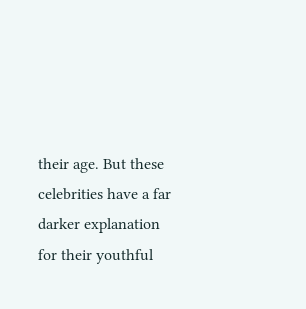their age. But these celebrities have a far darker explanation for their youthful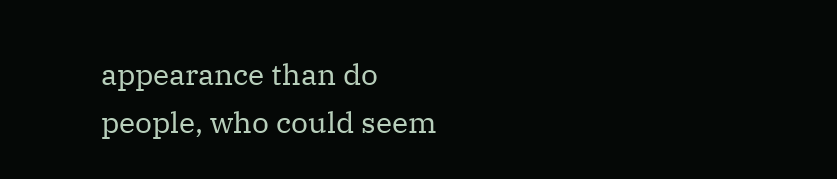appearance than do people, who could seem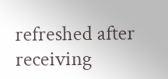refreshed after receiving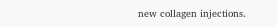new collagen injections.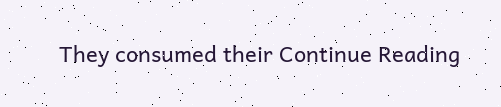They consumed their Continue Reading